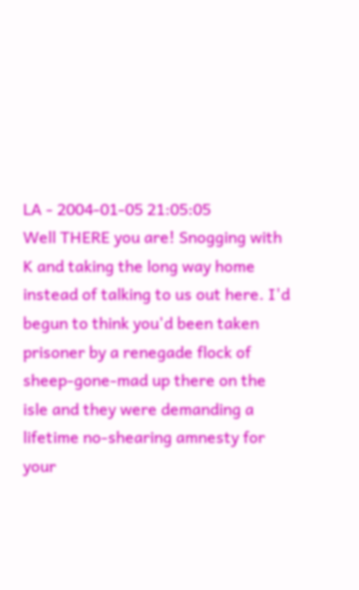LA - 2004-01-05 21:05:05
Well THERE you are! Snogging with K and taking the long way home instead of talking to us out here. I'd begun to think you'd been taken prisoner by a renegade flock of sheep-gone-mad up there on the isle and they were demanding a lifetime no-shearing amnesty for your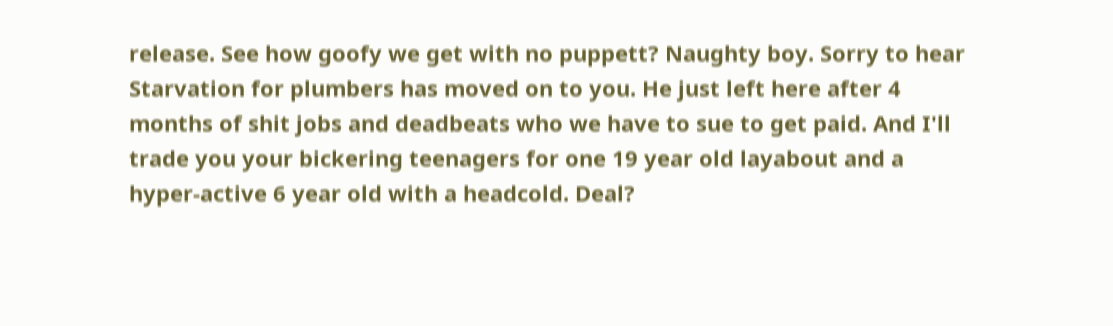release. See how goofy we get with no puppett? Naughty boy. Sorry to hear Starvation for plumbers has moved on to you. He just left here after 4 months of shit jobs and deadbeats who we have to sue to get paid. And I'll trade you your bickering teenagers for one 19 year old layabout and a hyper-active 6 year old with a headcold. Deal?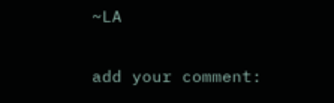~LA

add your comment: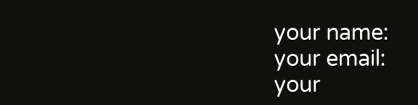your name:
your email:
your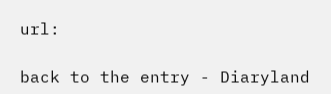url:

back to the entry - Diaryland